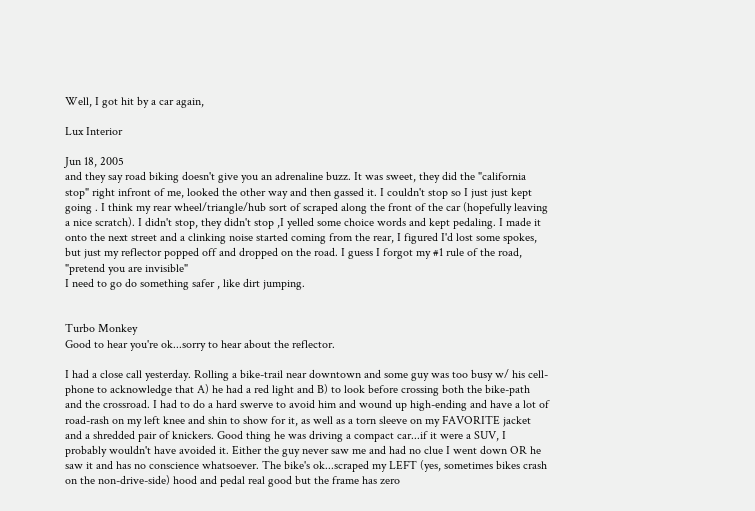Well, I got hit by a car again,

Lux Interior

Jun 18, 2005
and they say road biking doesn't give you an adrenaline buzz. It was sweet, they did the "california stop" right infront of me, looked the other way and then gassed it. I couldn't stop so I just just kept going . I think my rear wheel/triangle/hub sort of scraped along the front of the car (hopefully leaving a nice scratch). I didn't stop, they didn't stop ,I yelled some choice words and kept pedaling. I made it onto the next street and a clinking noise started coming from the rear, I figured I'd lost some spokes, but just my reflector popped off and dropped on the road. I guess I forgot my #1 rule of the road, "pretend you are invisible"
I need to go do something safer , like dirt jumping.


Turbo Monkey
Good to hear you're ok...sorry to hear about the reflector.

I had a close call yesterday. Rolling a bike-trail near downtown and some guy was too busy w/ his cell-phone to acknowledge that A) he had a red light and B) to look before crossing both the bike-path and the crossroad. I had to do a hard swerve to avoid him and wound up high-ending and have a lot of road-rash on my left knee and shin to show for it, as well as a torn sleeve on my FAVORITE jacket and a shredded pair of knickers. Good thing he was driving a compact car...if it were a SUV, I probably wouldn't have avoided it. Either the guy never saw me and had no clue I went down OR he saw it and has no conscience whatsoever. The bike's ok...scraped my LEFT (yes, sometimes bikes crash on the non-drive-side) hood and pedal real good but the frame has zero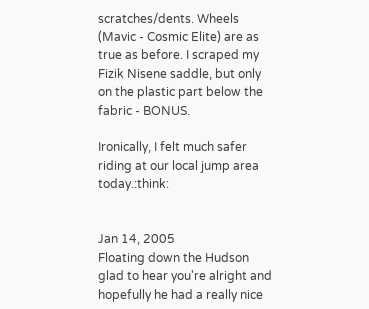scratches/dents. Wheels (Mavic - Cosmic Elite) are as true as before. I scraped my Fizik Nisene saddle, but only on the plastic part below the fabric - BONUS.

Ironically, I felt much safer riding at our local jump area today.:think:


Jan 14, 2005
Floating down the Hudson
glad to hear you're alright and hopefully he had a really nice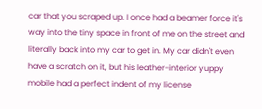car that you scraped up. I once had a beamer force it's way into the tiny space in front of me on the street and literally back into my car to get in. My car didn't even have a scratch on it, but his leather-interior yuppy mobile had a perfect indent of my license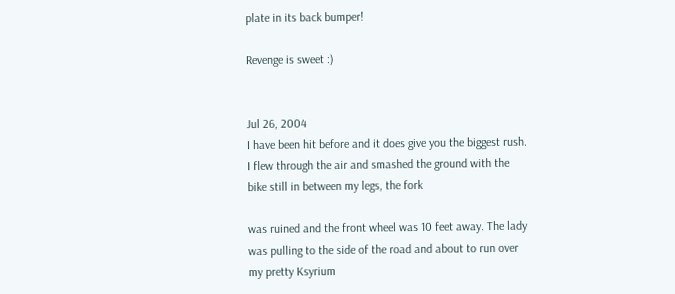plate in its back bumper!

Revenge is sweet :)


Jul 26, 2004
I have been hit before and it does give you the biggest rush. I flew through the air and smashed the ground with the bike still in between my legs, the fork

was ruined and the front wheel was 10 feet away. The lady was pulling to the side of the road and about to run over my pretty Ksyrium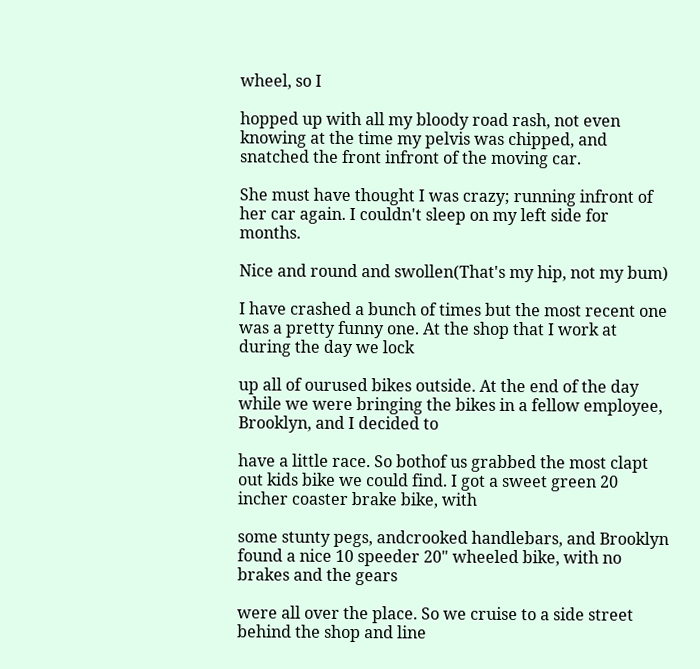wheel, so I

hopped up with all my bloody road rash, not even knowing at the time my pelvis was chipped, and snatched the front infront of the moving car.

She must have thought I was crazy; running infront of her car again. I couldn't sleep on my left side for months.

Nice and round and swollen(That's my hip, not my bum)

I have crashed a bunch of times but the most recent one was a pretty funny one. At the shop that I work at during the day we lock

up all of ourused bikes outside. At the end of the day while we were bringing the bikes in a fellow employee, Brooklyn, and I decided to

have a little race. So bothof us grabbed the most clapt out kids bike we could find. I got a sweet green 20 incher coaster brake bike, with

some stunty pegs, andcrooked handlebars, and Brooklyn found a nice 10 speeder 20" wheeled bike, with no brakes and the gears

were all over the place. So we cruise to a side street behind the shop and line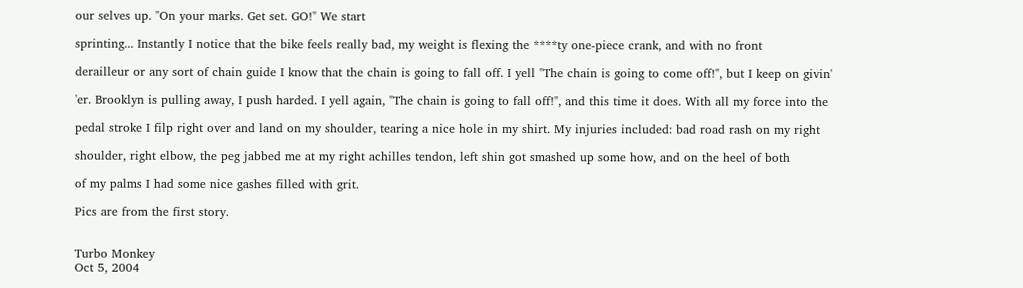our selves up. "On your marks. Get set. GO!" We start

sprinting... Instantly I notice that the bike feels really bad, my weight is flexing the ****ty one-piece crank, and with no front

derailleur or any sort of chain guide I know that the chain is going to fall off. I yell "The chain is going to come off!", but I keep on givin'

'er. Brooklyn is pulling away, I push harded. I yell again, "The chain is going to fall off!", and this time it does. With all my force into the

pedal stroke I filp right over and land on my shoulder, tearing a nice hole in my shirt. My injuries included: bad road rash on my right

shoulder, right elbow, the peg jabbed me at my right achilles tendon, left shin got smashed up some how, and on the heel of both

of my palms I had some nice gashes filled with grit.

Pics are from the first story.


Turbo Monkey
Oct 5, 2004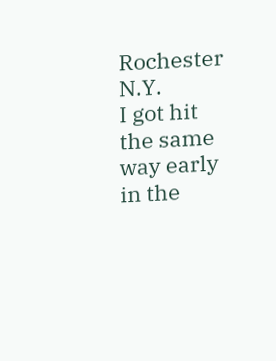Rochester N.Y.
I got hit the same way early in the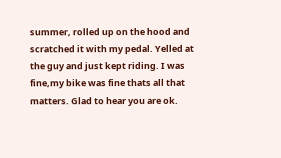summer, rolled up on the hood and scratched it with my pedal. Yelled at the guy and just kept riding. I was fine,my bike was fine thats all that matters. Glad to hear you are ok.